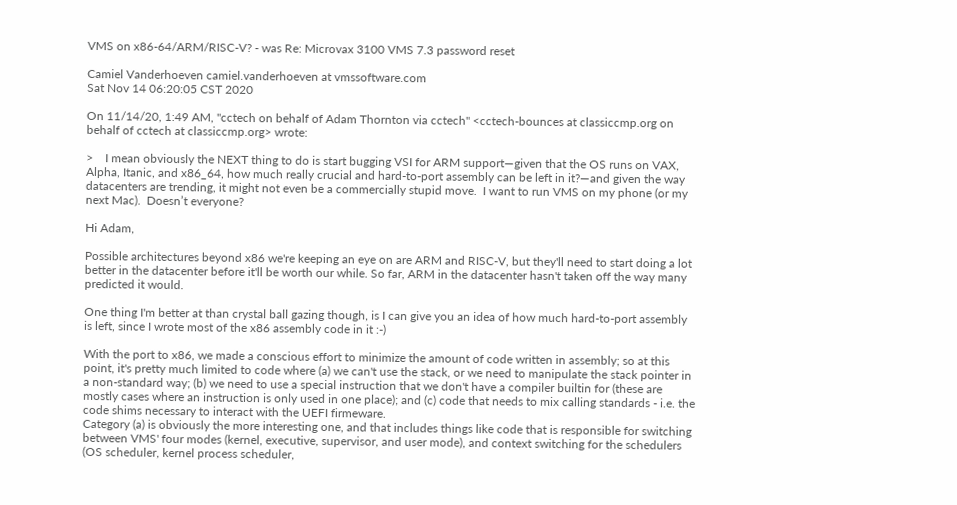VMS on x86-64/ARM/RISC-V? - was Re: Microvax 3100 VMS 7.3 password reset

Camiel Vanderhoeven camiel.vanderhoeven at vmssoftware.com
Sat Nov 14 06:20:05 CST 2020

On 11/14/20, 1:49 AM, "cctech on behalf of Adam Thornton via cctech" <cctech-bounces at classiccmp.org on behalf of cctech at classiccmp.org> wrote:

>    I mean obviously the NEXT thing to do is start bugging VSI for ARM support—given that the OS runs on VAX, Alpha, Itanic, and x86_64, how much really crucial and hard-to-port assembly can be left in it?—and given the way datacenters are trending, it might not even be a commercially stupid move.  I want to run VMS on my phone (or my next Mac).  Doesn’t everyone?

Hi Adam,

Possible architectures beyond x86 we're keeping an eye on are ARM and RISC-V, but they'll need to start doing a lot better in the datacenter before it'll be worth our while. So far, ARM in the datacenter hasn't taken off the way many predicted it would.

One thing I'm better at than crystal ball gazing though, is I can give you an idea of how much hard-to-port assembly is left, since I wrote most of the x86 assembly code in it :-)

With the port to x86, we made a conscious effort to minimize the amount of code written in assembly; so at this point, it's pretty much limited to code where (a) we can't use the stack, or we need to manipulate the stack pointer in a non-standard way; (b) we need to use a special instruction that we don't have a compiler builtin for (these are mostly cases where an instruction is only used in one place); and (c) code that needs to mix calling standards - i.e. the code shims necessary to interact with the UEFI firmeware.
Category (a) is obviously the more interesting one, and that includes things like code that is responsible for switching between VMS' four modes (kernel, executive, supervisor, and user mode), and context switching for the schedulers (OS scheduler, kernel process scheduler,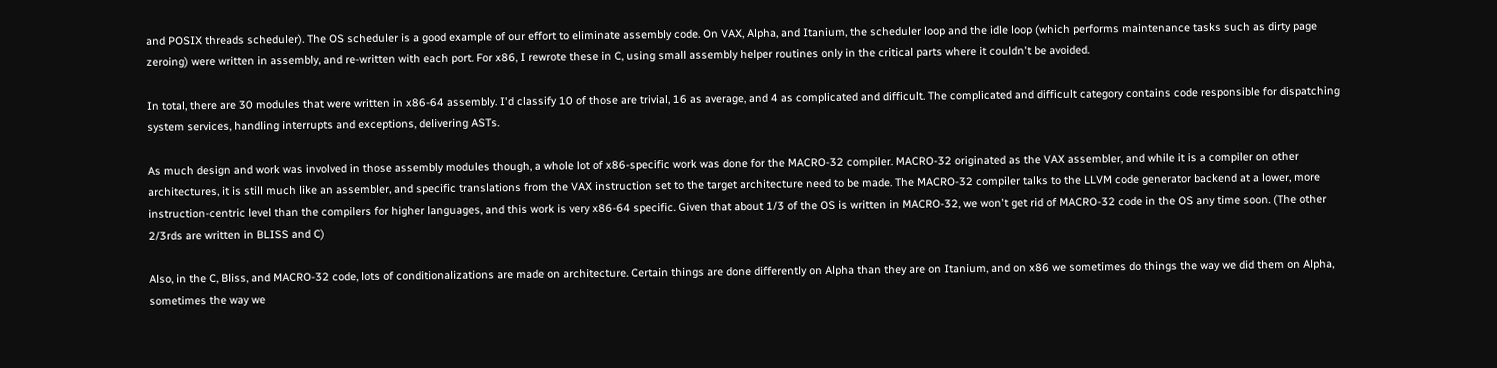and POSIX threads scheduler). The OS scheduler is a good example of our effort to eliminate assembly code. On VAX, Alpha, and Itanium, the scheduler loop and the idle loop (which performs maintenance tasks such as dirty page zeroing) were written in assembly, and re-written with each port. For x86, I rewrote these in C, using small assembly helper routines only in the critical parts where it couldn't be avoided.

In total, there are 30 modules that were written in x86-64 assembly. I'd classify 10 of those are trivial, 16 as average, and 4 as complicated and difficult. The complicated and difficult category contains code responsible for dispatching system services, handling interrupts and exceptions, delivering ASTs.

As much design and work was involved in those assembly modules though, a whole lot of x86-specific work was done for the MACRO-32 compiler. MACRO-32 originated as the VAX assembler, and while it is a compiler on other architectures, it is still much like an assembler, and specific translations from the VAX instruction set to the target architecture need to be made. The MACRO-32 compiler talks to the LLVM code generator backend at a lower, more instruction-centric level than the compilers for higher languages, and this work is very x86-64 specific. Given that about 1/3 of the OS is written in MACRO-32, we won't get rid of MACRO-32 code in the OS any time soon. (The other 2/3rds are written in BLISS and C)

Also, in the C, Bliss, and MACRO-32 code, lots of conditionalizations are made on architecture. Certain things are done differently on Alpha than they are on Itanium, and on x86 we sometimes do things the way we did them on Alpha, sometimes the way we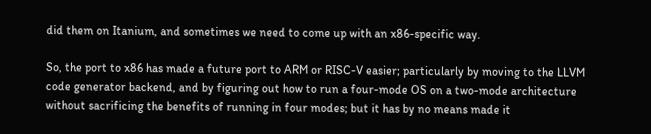did them on Itanium, and sometimes we need to come up with an x86-specific way.

So, the port to x86 has made a future port to ARM or RISC-V easier; particularly by moving to the LLVM code generator backend, and by figuring out how to run a four-mode OS on a two-mode architecture without sacrificing the benefits of running in four modes; but it has by no means made it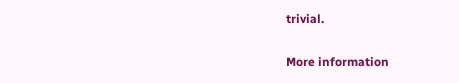trivial.


More information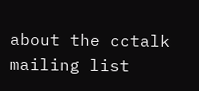about the cctalk mailing list